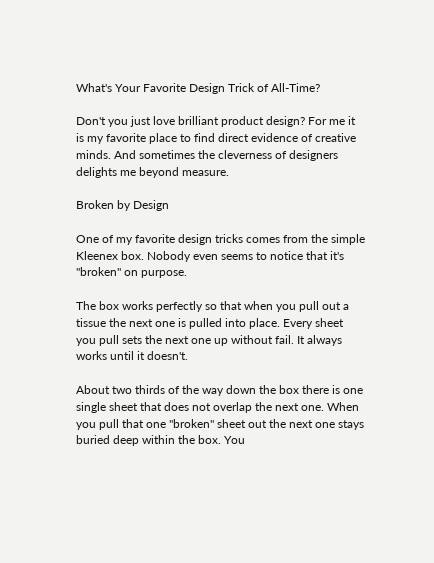What's Your Favorite Design Trick of All-Time?

Don't you just love brilliant product design? For me it is my favorite place to find direct evidence of creative minds. And sometimes the cleverness of designers delights me beyond measure.

Broken by Design

One of my favorite design tricks comes from the simple Kleenex box. Nobody even seems to notice that it's "broken" on purpose.

The box works perfectly so that when you pull out a tissue the next one is pulled into place. Every sheet you pull sets the next one up without fail. It always works until it doesn't.

About two thirds of the way down the box there is one single sheet that does not overlap the next one. When you pull that one "broken" sheet out the next one stays buried deep within the box. You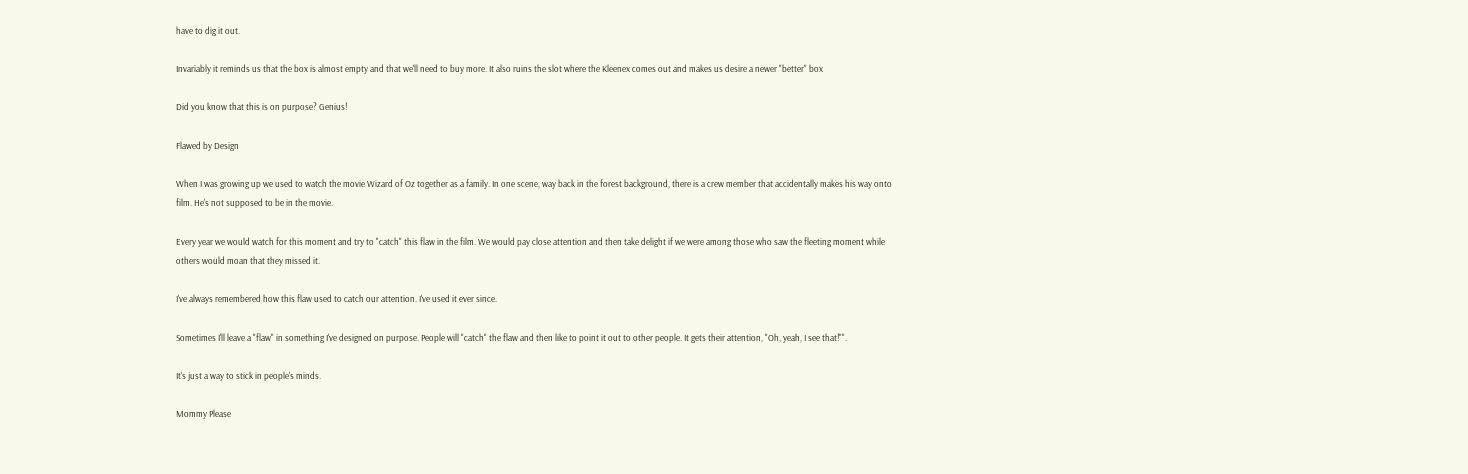have to dig it out.

Invariably it reminds us that the box is almost empty and that we'll need to buy more. It also ruins the slot where the Kleenex comes out and makes us desire a newer "better" box

Did you know that this is on purpose? Genius!

Flawed by Design

When I was growing up we used to watch the movie Wizard of Oz together as a family. In one scene, way back in the forest background, there is a crew member that accidentally makes his way onto film. He's not supposed to be in the movie.

Every year we would watch for this moment and try to "catch" this flaw in the film. We would pay close attention and then take delight if we were among those who saw the fleeting moment while others would moan that they missed it.

I've always remembered how this flaw used to catch our attention. I've used it ever since.

Sometimes I'll leave a "flaw" in something I've designed on purpose. People will "catch" the flaw and then like to point it out to other people. It gets their attention, "Oh, yeah, I see that!"".

It's just a way to stick in people's minds.

Mommy Please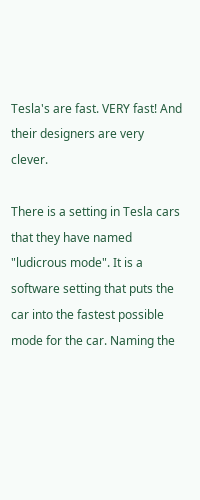Tesla's are fast. VERY fast! And their designers are very clever.

There is a setting in Tesla cars that they have named "ludicrous mode". It is a software setting that puts the car into the fastest possible mode for the car. Naming the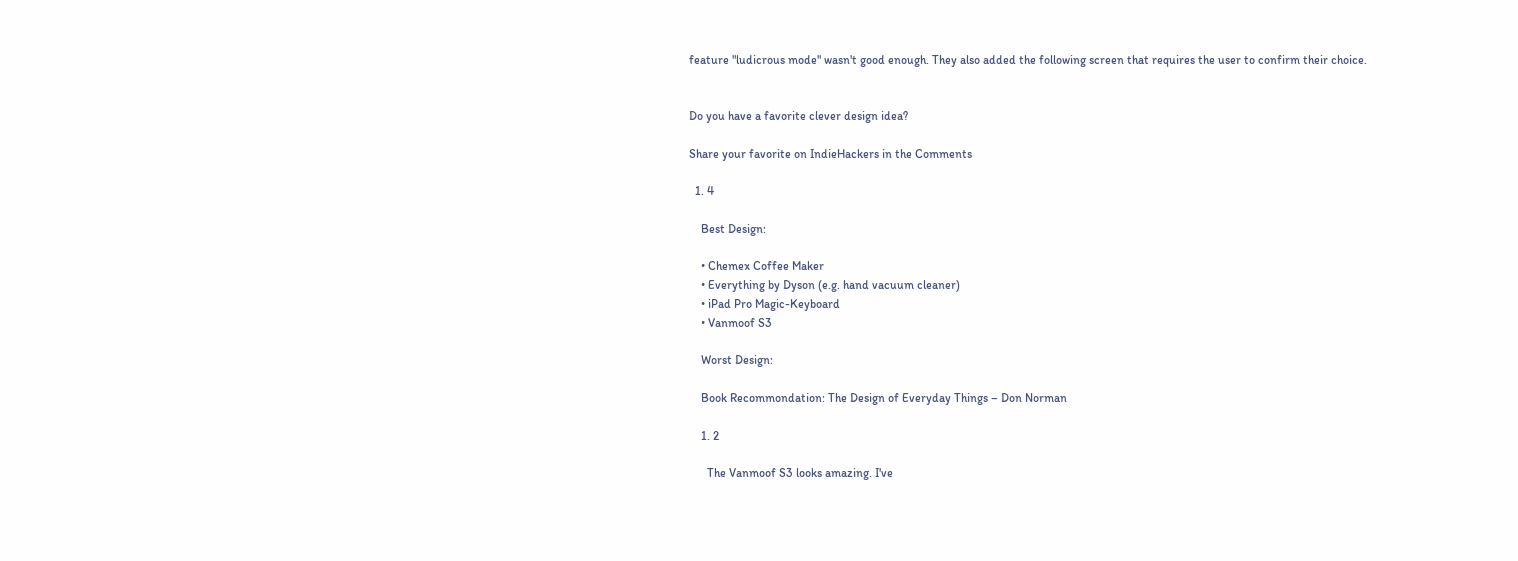feature "ludicrous mode" wasn't good enough. They also added the following screen that requires the user to confirm their choice.


Do you have a favorite clever design idea?

Share your favorite on IndieHackers in the Comments

  1. 4

    Best Design:

    • Chemex Coffee Maker
    • Everything by Dyson (e.g. hand vacuum cleaner)
    • iPad Pro Magic-Keyboard
    • Vanmoof S3

    Worst Design:

    Book Recommondation: The Design of Everyday Things – Don Norman

    1. 2

      The Vanmoof S3 looks amazing. I've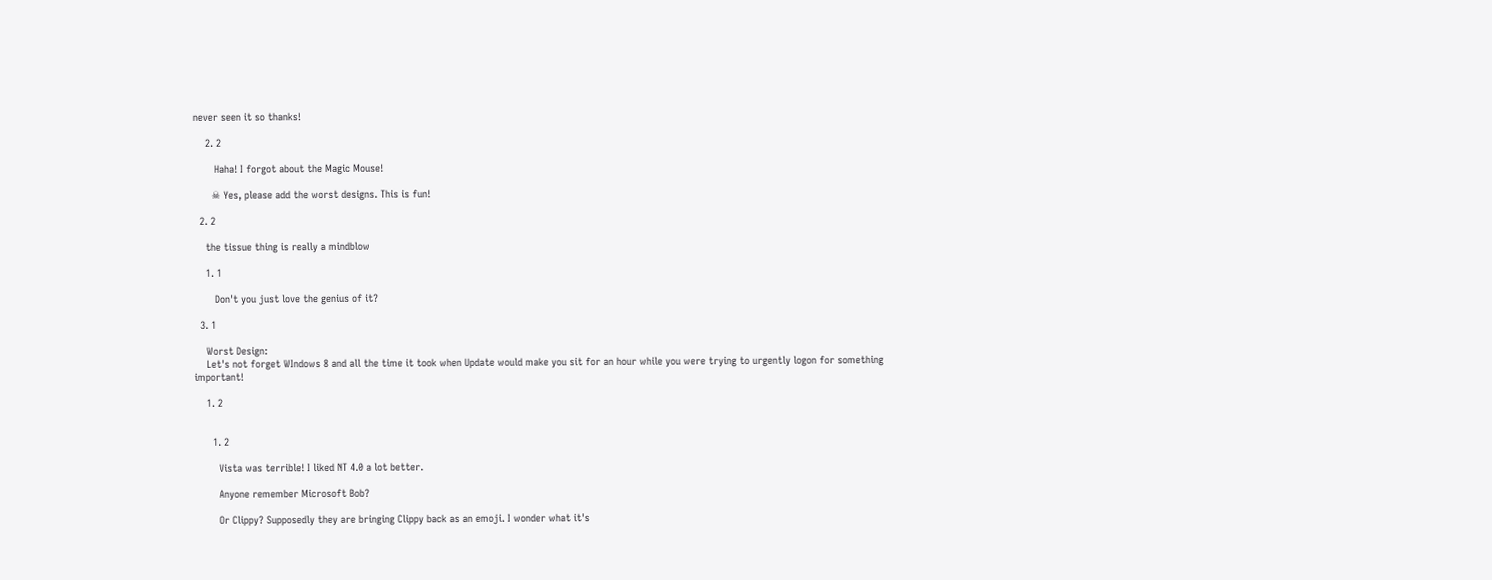never seen it so thanks!

    2. 2

       Haha! I forgot about the Magic Mouse!

      ☠ Yes, please add the worst designs. This is fun!

  2. 2

    the tissue thing is really a mindblow

    1. 1

       Don't you just love the genius of it?

  3. 1

    Worst Design:
    Let's not forget WIndows 8 and all the time it took when Update would make you sit for an hour while you were trying to urgently logon for something important!

    1. 2


      1. 2

        Vista was terrible! I liked NT 4.0 a lot better.

        Anyone remember Microsoft Bob?

        Or Clippy? Supposedly they are bringing Clippy back as an emoji. I wonder what it's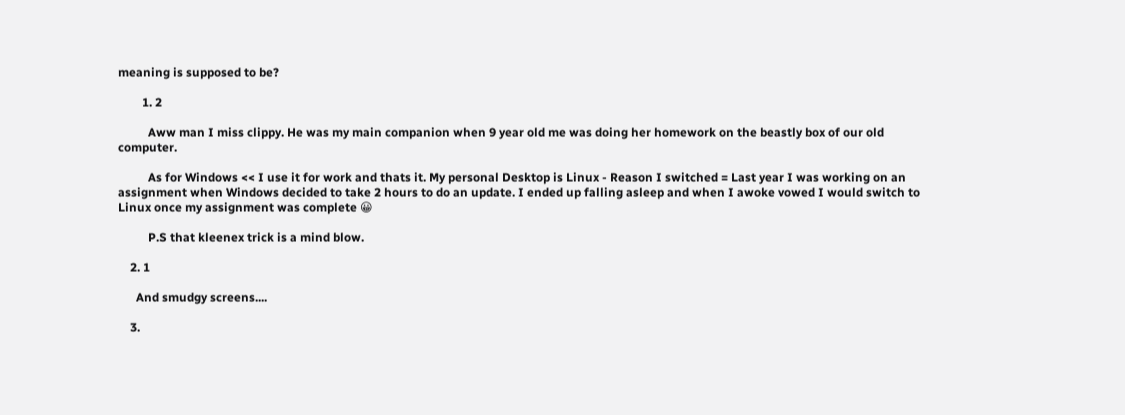meaning is supposed to be?

        1. 2

          Aww man I miss clippy. He was my main companion when 9 year old me was doing her homework on the beastly box of our old computer.

          As for Windows << I use it for work and thats it. My personal Desktop is Linux - Reason I switched = Last year I was working on an assignment when Windows decided to take 2 hours to do an update. I ended up falling asleep and when I awoke vowed I would switch to Linux once my assignment was complete 😀

          P.S that kleenex trick is a mind blow.

    2. 1

      And smudgy screens....

    3.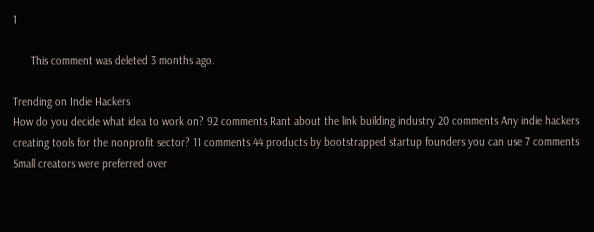1

      This comment was deleted 3 months ago.

Trending on Indie Hackers
How do you decide what idea to work on? 92 comments Rant about the link building industry 20 comments Any indie hackers creating tools for the nonprofit sector? 11 comments 44 products by bootstrapped startup founders you can use 7 comments Small creators were preferred over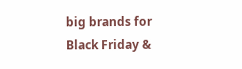big brands for Black Friday &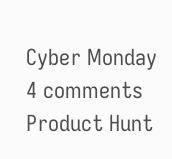Cyber Monday 4 comments Product Hunt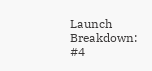Launch Breakdown: #4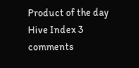Product of the day Hive Index 3 comments